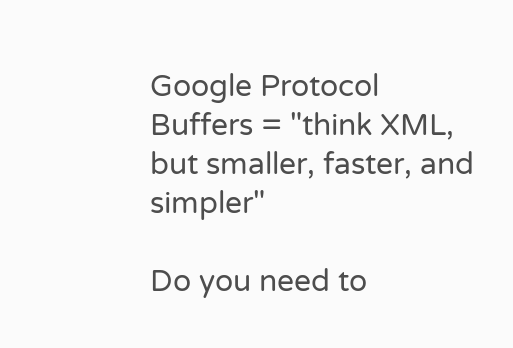Google Protocol Buffers = "think XML, but smaller, faster, and simpler"

Do you need to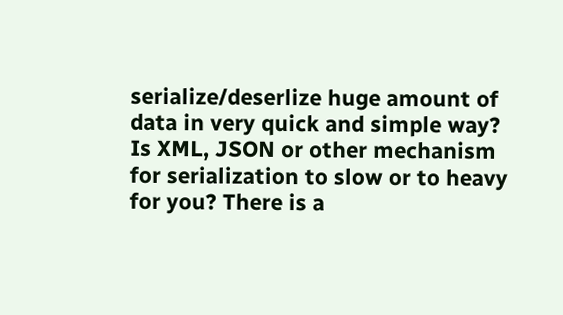serialize/deserlize huge amount of data in very quick and simple way? Is XML, JSON or other mechanism for serialization to slow or to heavy for you? There is a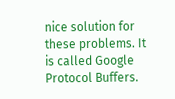nice solution for these problems. It is called Google Protocol Buffers.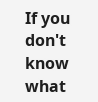If you don't know what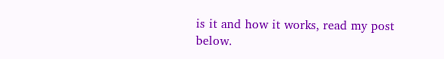is it and how it works, read my post below.